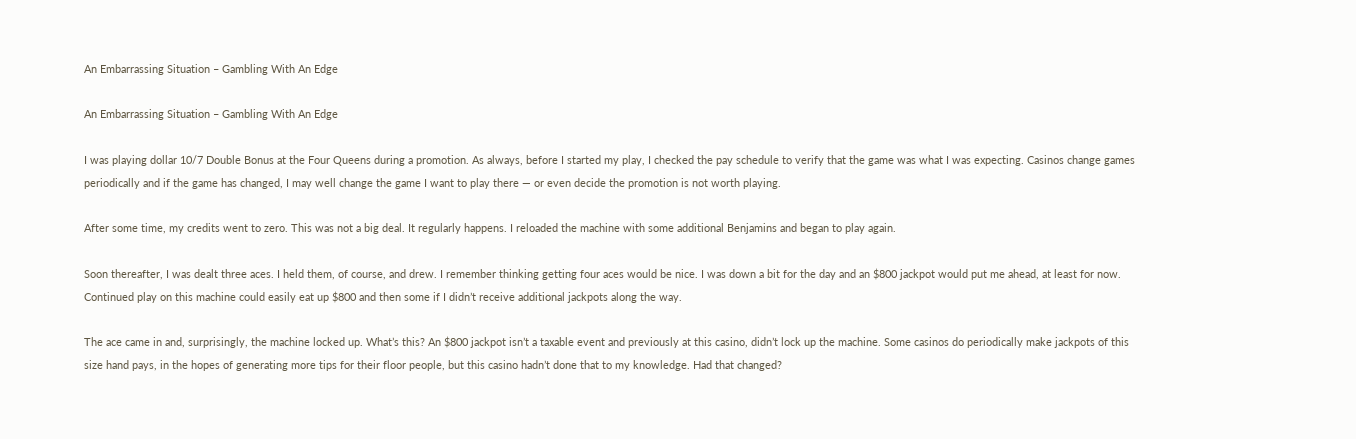An Embarrassing Situation – Gambling With An Edge

An Embarrassing Situation – Gambling With An Edge

I was playing dollar 10/7 Double Bonus at the Four Queens during a promotion. As always, before I started my play, I checked the pay schedule to verify that the game was what I was expecting. Casinos change games periodically and if the game has changed, I may well change the game I want to play there — or even decide the promotion is not worth playing.

After some time, my credits went to zero. This was not a big deal. It regularly happens. I reloaded the machine with some additional Benjamins and began to play again.

Soon thereafter, I was dealt three aces. I held them, of course, and drew. I remember thinking getting four aces would be nice. I was down a bit for the day and an $800 jackpot would put me ahead, at least for now. Continued play on this machine could easily eat up $800 and then some if I didn’t receive additional jackpots along the way.

The ace came in and, surprisingly, the machine locked up. What’s this? An $800 jackpot isn’t a taxable event and previously at this casino, didn’t lock up the machine. Some casinos do periodically make jackpots of this size hand pays, in the hopes of generating more tips for their floor people, but this casino hadn’t done that to my knowledge. Had that changed?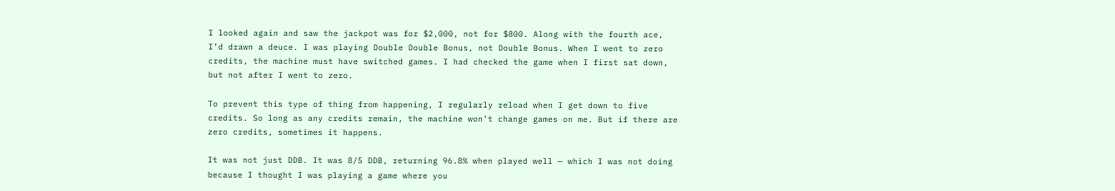I looked again and saw the jackpot was for $2,000, not for $800. Along with the fourth ace, I’d drawn a deuce. I was playing Double Double Bonus, not Double Bonus. When I went to zero credits, the machine must have switched games. I had checked the game when I first sat down, but not after I went to zero.

To prevent this type of thing from happening, I regularly reload when I get down to five credits. So long as any credits remain, the machine won’t change games on me. But if there are zero credits, sometimes it happens.

It was not just DDB. It was 8/5 DDB, returning 96.8% when played well — which I was not doing because I thought I was playing a game where you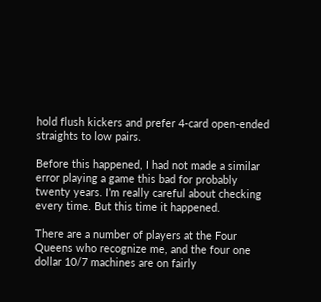hold flush kickers and prefer 4-card open-ended straights to low pairs.

Before this happened, I had not made a similar error playing a game this bad for probably twenty years. I’m really careful about checking every time. But this time it happened.

There are a number of players at the Four Queens who recognize me, and the four one dollar 10/7 machines are on fairly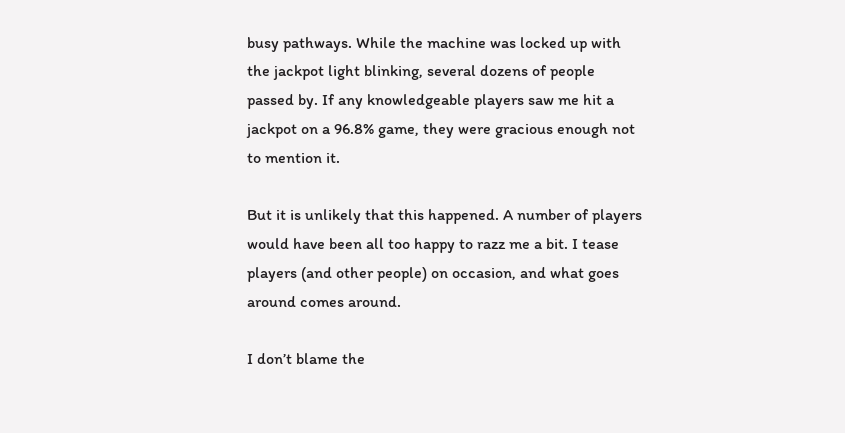busy pathways. While the machine was locked up with the jackpot light blinking, several dozens of people passed by. If any knowledgeable players saw me hit a jackpot on a 96.8% game, they were gracious enough not to mention it.

But it is unlikely that this happened. A number of players would have been all too happy to razz me a bit. I tease players (and other people) on occasion, and what goes around comes around.

I don’t blame the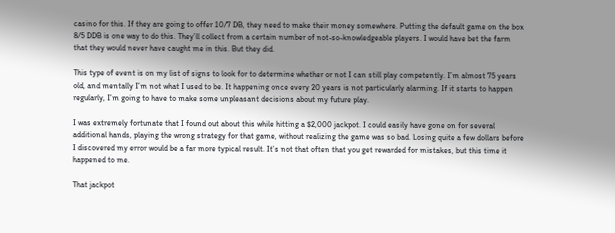casino for this. If they are going to offer 10/7 DB, they need to make their money somewhere. Putting the default game on the box 8/5 DDB is one way to do this. They’ll collect from a certain number of not-so-knowledgeable players. I would have bet the farm that they would never have caught me in this. But they did.

This type of event is on my list of signs to look for to determine whether or not I can still play competently. I’m almost 75 years old, and mentally I’m not what I used to be. It happening once every 20 years is not particularly alarming. If it starts to happen regularly, I’m going to have to make some unpleasant decisions about my future play.

I was extremely fortunate that I found out about this while hitting a $2,000 jackpot. I could easily have gone on for several additional hands, playing the wrong strategy for that game, without realizing the game was so bad. Losing quite a few dollars before I discovered my error would be a far more typical result. It’s not that often that you get rewarded for mistakes, but this time it happened to me.

That jackpot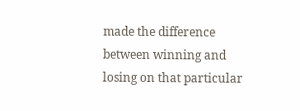made the difference between winning and losing on that particular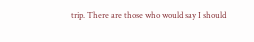trip. There are those who would say I should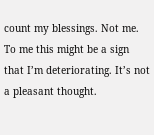count my blessings. Not me. To me this might be a sign that I’m deteriorating. It’s not a pleasant thought.